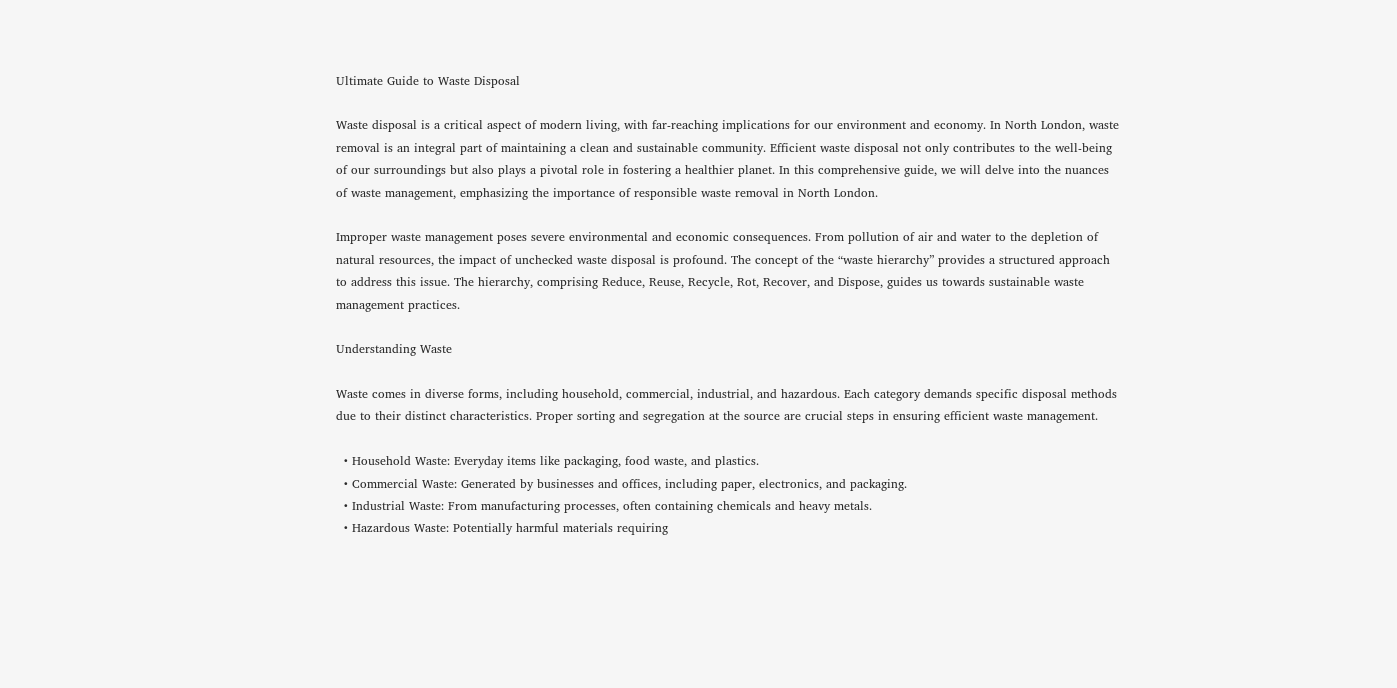Ultimate Guide to Waste Disposal

Waste disposal is a critical aspect of modern living, with far-reaching implications for our environment and economy. In North London, waste removal is an integral part of maintaining a clean and sustainable community. Efficient waste disposal not only contributes to the well-being of our surroundings but also plays a pivotal role in fostering a healthier planet. In this comprehensive guide, we will delve into the nuances of waste management, emphasizing the importance of responsible waste removal in North London.

Improper waste management poses severe environmental and economic consequences. From pollution of air and water to the depletion of natural resources, the impact of unchecked waste disposal is profound. The concept of the “waste hierarchy” provides a structured approach to address this issue. The hierarchy, comprising Reduce, Reuse, Recycle, Rot, Recover, and Dispose, guides us towards sustainable waste management practices.

Understanding Waste

Waste comes in diverse forms, including household, commercial, industrial, and hazardous. Each category demands specific disposal methods due to their distinct characteristics. Proper sorting and segregation at the source are crucial steps in ensuring efficient waste management.

  • Household Waste: Everyday items like packaging, food waste, and plastics.
  • Commercial Waste: Generated by businesses and offices, including paper, electronics, and packaging.
  • Industrial Waste: From manufacturing processes, often containing chemicals and heavy metals.
  • Hazardous Waste: Potentially harmful materials requiring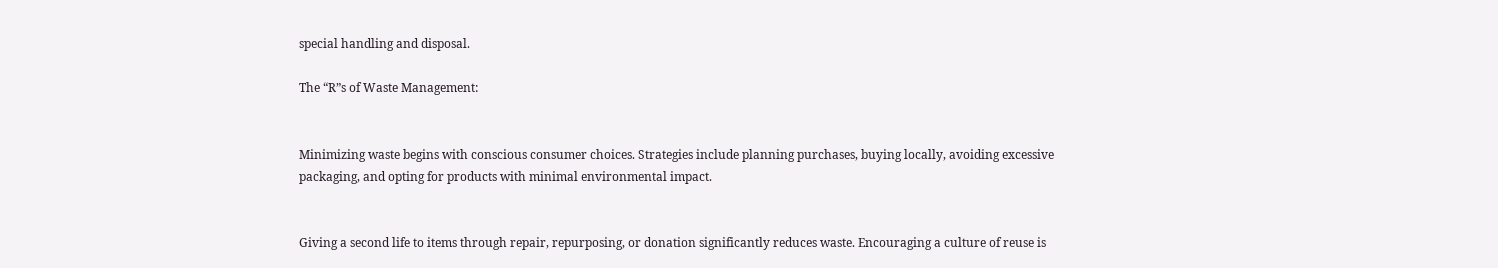special handling and disposal.

The “R”s of Waste Management:


Minimizing waste begins with conscious consumer choices. Strategies include planning purchases, buying locally, avoiding excessive packaging, and opting for products with minimal environmental impact.


Giving a second life to items through repair, repurposing, or donation significantly reduces waste. Encouraging a culture of reuse is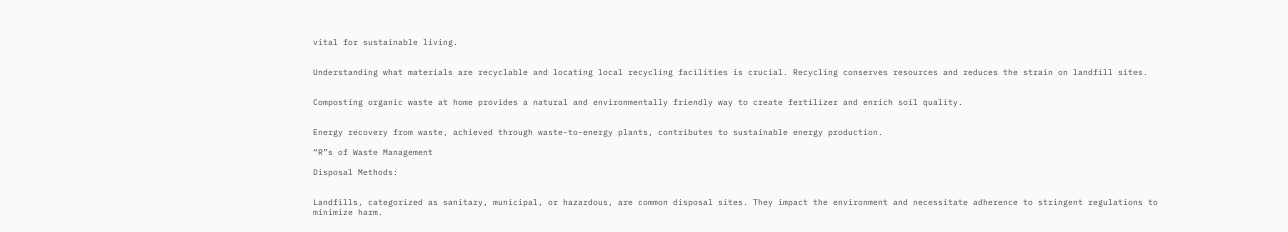vital for sustainable living.


Understanding what materials are recyclable and locating local recycling facilities is crucial. Recycling conserves resources and reduces the strain on landfill sites.


Composting organic waste at home provides a natural and environmentally friendly way to create fertilizer and enrich soil quality.


Energy recovery from waste, achieved through waste-to-energy plants, contributes to sustainable energy production.

“R”s of Waste Management

Disposal Methods:


Landfills, categorized as sanitary, municipal, or hazardous, are common disposal sites. They impact the environment and necessitate adherence to stringent regulations to minimize harm.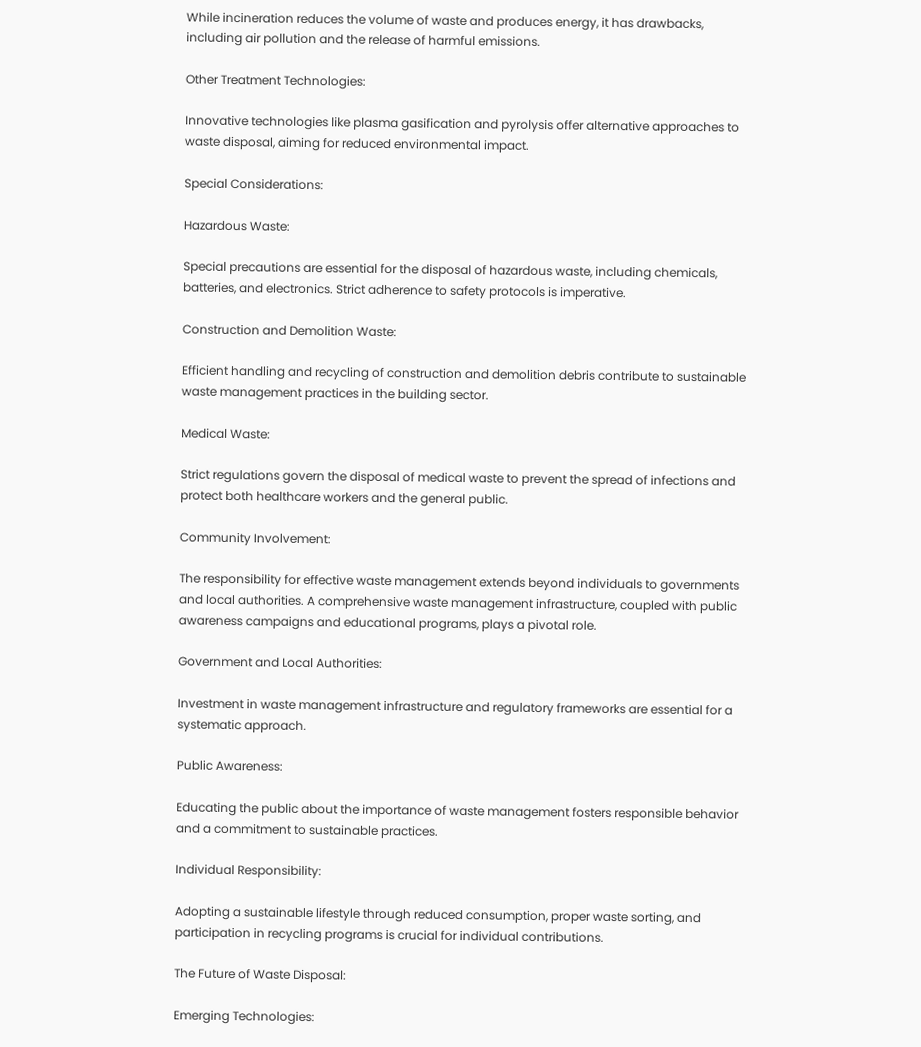While incineration reduces the volume of waste and produces energy, it has drawbacks, including air pollution and the release of harmful emissions.

Other Treatment Technologies:

Innovative technologies like plasma gasification and pyrolysis offer alternative approaches to waste disposal, aiming for reduced environmental impact.

Special Considerations:

Hazardous Waste:

Special precautions are essential for the disposal of hazardous waste, including chemicals, batteries, and electronics. Strict adherence to safety protocols is imperative.

Construction and Demolition Waste:

Efficient handling and recycling of construction and demolition debris contribute to sustainable waste management practices in the building sector.

Medical Waste:

Strict regulations govern the disposal of medical waste to prevent the spread of infections and protect both healthcare workers and the general public.

Community Involvement:

The responsibility for effective waste management extends beyond individuals to governments and local authorities. A comprehensive waste management infrastructure, coupled with public awareness campaigns and educational programs, plays a pivotal role.

Government and Local Authorities:

Investment in waste management infrastructure and regulatory frameworks are essential for a systematic approach.

Public Awareness:

Educating the public about the importance of waste management fosters responsible behavior and a commitment to sustainable practices.

Individual Responsibility:

Adopting a sustainable lifestyle through reduced consumption, proper waste sorting, and participation in recycling programs is crucial for individual contributions.

The Future of Waste Disposal:

Emerging Technologies: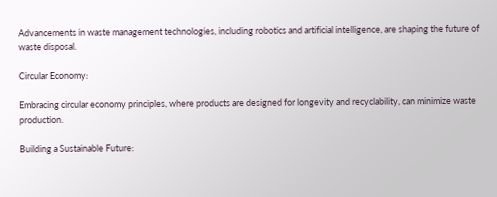Advancements in waste management technologies, including robotics and artificial intelligence, are shaping the future of waste disposal.

Circular Economy:

Embracing circular economy principles, where products are designed for longevity and recyclability, can minimize waste production.

Building a Sustainable Future: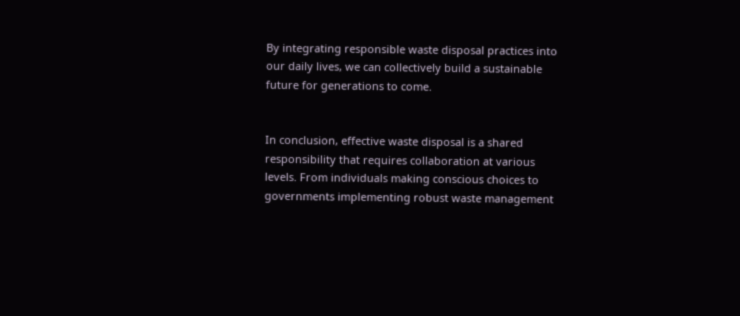By integrating responsible waste disposal practices into our daily lives, we can collectively build a sustainable future for generations to come.


In conclusion, effective waste disposal is a shared responsibility that requires collaboration at various levels. From individuals making conscious choices to governments implementing robust waste management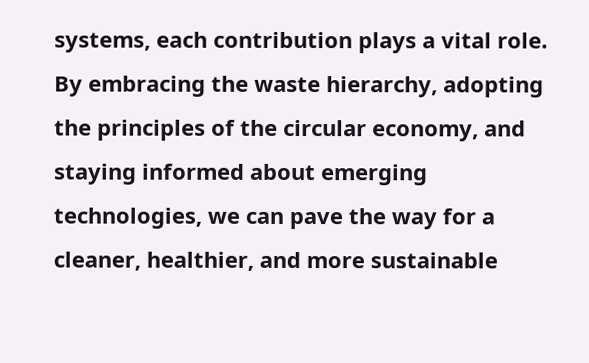systems, each contribution plays a vital role. By embracing the waste hierarchy, adopting the principles of the circular economy, and staying informed about emerging technologies, we can pave the way for a cleaner, healthier, and more sustainable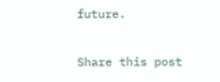future.

Share this post